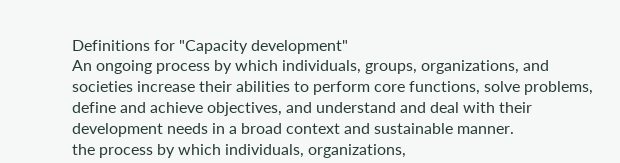Definitions for "Capacity development"
An ongoing process by which individuals, groups, organizations, and societies increase their abilities to perform core functions, solve problems, define and achieve objectives, and understand and deal with their development needs in a broad context and sustainable manner.
the process by which individuals, organizations,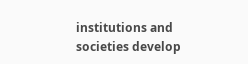institutions and societies develop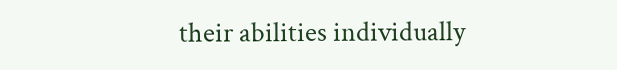their abilities individually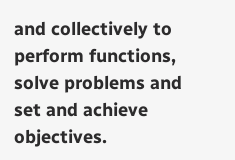and collectively to perform functions, solve problems and set and achieve objectives.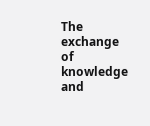The exchange of knowledge and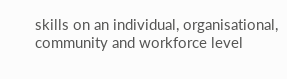skills on an individual, organisational, community and workforce level